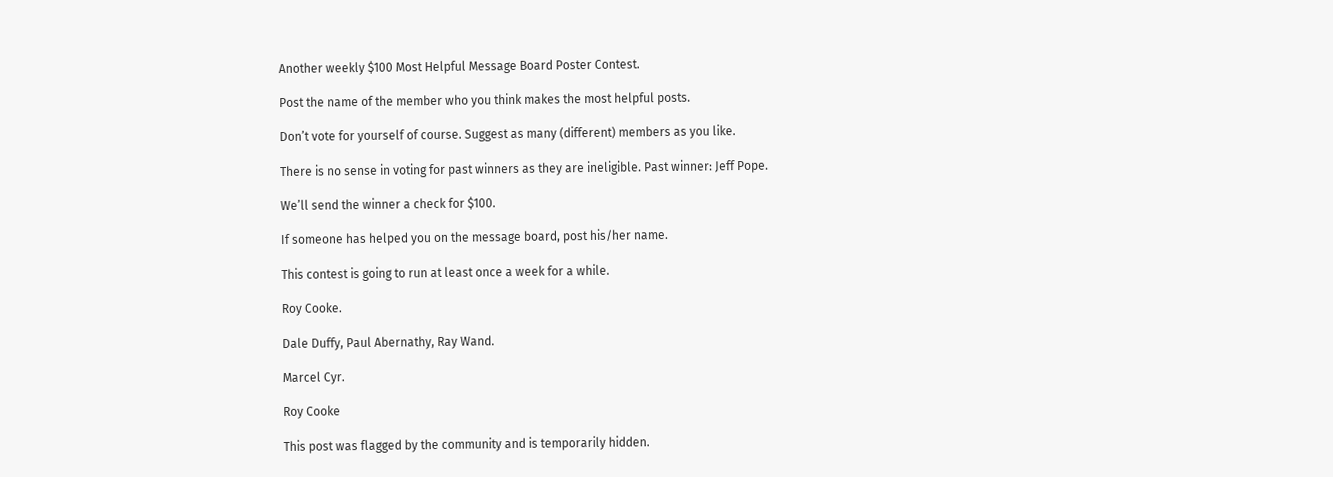Another weekly $100 Most Helpful Message Board Poster Contest.

Post the name of the member who you think makes the most helpful posts.

Don’t vote for yourself of course. Suggest as many (different) members as you like.

There is no sense in voting for past winners as they are ineligible. Past winner: Jeff Pope.

We’ll send the winner a check for $100.

If someone has helped you on the message board, post his/her name.

This contest is going to run at least once a week for a while.

Roy Cooke.

Dale Duffy, Paul Abernathy, Ray Wand.

Marcel Cyr.

Roy Cooke

This post was flagged by the community and is temporarily hidden.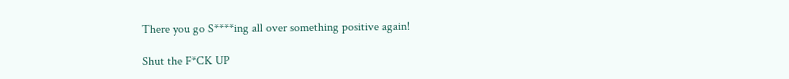There you go S****ing all over something positive again!

Shut the F*CK UP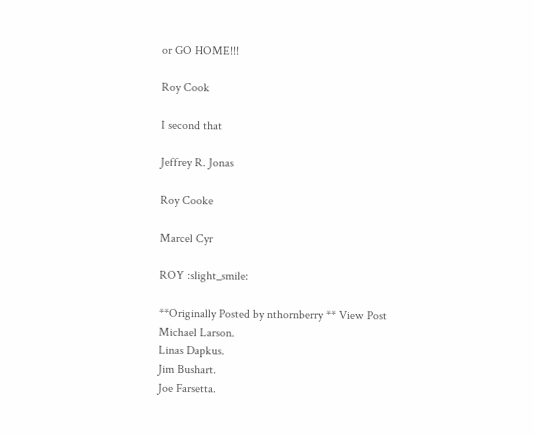or GO HOME!!!

Roy Cook

I second that

Jeffrey R. Jonas

Roy Cooke

Marcel Cyr

ROY :slight_smile:

**Originally Posted by nthornberry ** View Post
Michael Larson.
Linas Dapkus.
Jim Bushart.
Joe Farsetta.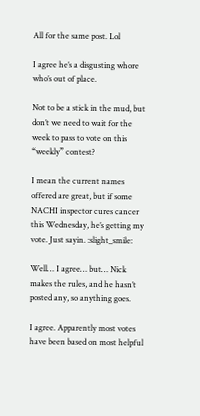All for the same post. Lol

I agree he’s a disgusting whore who’s out of place.

Not to be a stick in the mud, but don’t we need to wait for the week to pass to vote on this “weekly” contest?

I mean the current names offered are great, but if some NACHI inspector cures cancer this Wednesday, he’s getting my vote. Just sayin. :slight_smile:

Well… I agree… but… Nick makes the rules, and he hasn’t posted any, so anything goes.

I agree. Apparently most votes have been based on most helpful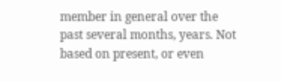member in general over the past several months, years. Not based on present, or even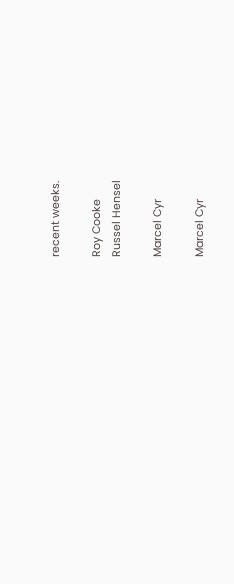recent weeks.

Roy Cooke
Russel Hensel

Marcel Cyr

Marcel Cyr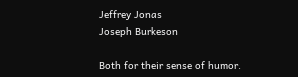Jeffrey Jonas
Joseph Burkeson

Both for their sense of humor.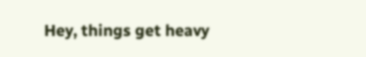Hey, things get heavy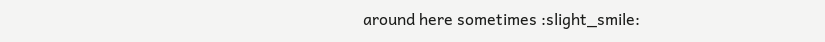around here sometimes :slight_smile: